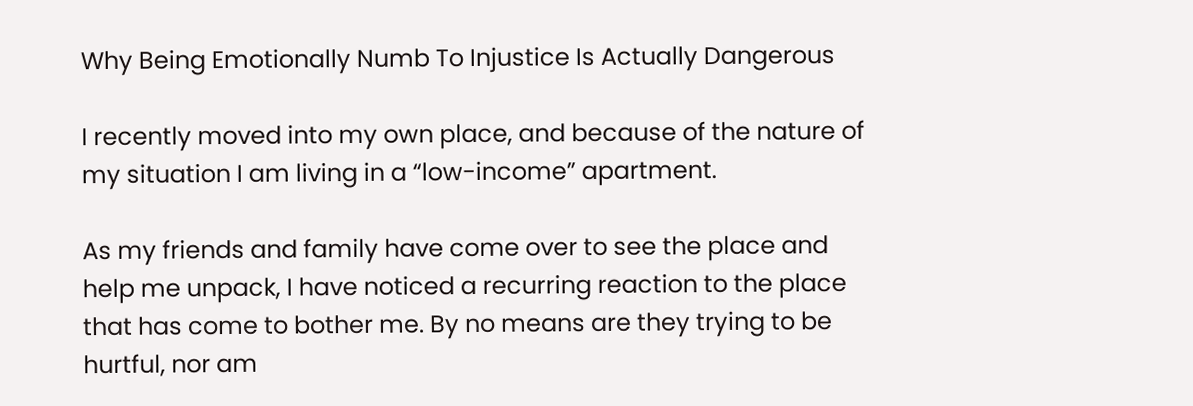Why Being Emotionally Numb To Injustice Is Actually Dangerous

I recently moved into my own place, and because of the nature of my situation I am living in a “low-income” apartment.

As my friends and family have come over to see the place and help me unpack, I have noticed a recurring reaction to the place that has come to bother me. By no means are they trying to be hurtful, nor am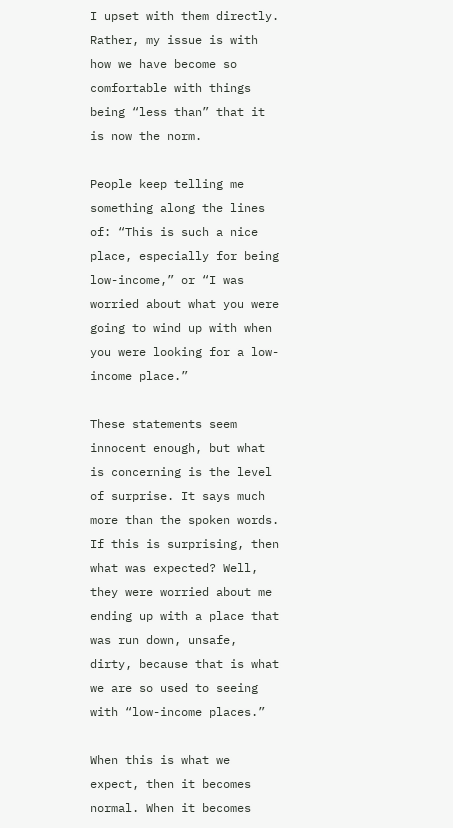I upset with them directly. Rather, my issue is with how we have become so comfortable with things being “less than” that it is now the norm.

People keep telling me something along the lines of: “This is such a nice place, especially for being low-income,” or “I was worried about what you were going to wind up with when you were looking for a low-income place.”

These statements seem innocent enough, but what is concerning is the level of surprise. It says much more than the spoken words. If this is surprising, then what was expected? Well, they were worried about me ending up with a place that was run down, unsafe, dirty, because that is what we are so used to seeing with “low-income places.”

When this is what we expect, then it becomes normal. When it becomes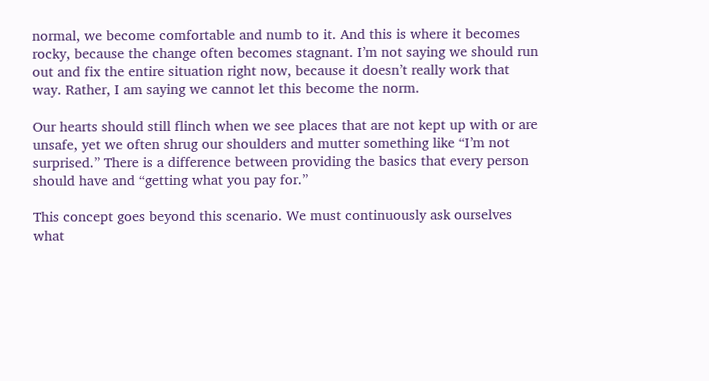normal, we become comfortable and numb to it. And this is where it becomes rocky, because the change often becomes stagnant. I’m not saying we should run out and fix the entire situation right now, because it doesn’t really work that way. Rather, I am saying we cannot let this become the norm.

Our hearts should still flinch when we see places that are not kept up with or are unsafe, yet we often shrug our shoulders and mutter something like “I’m not surprised.” There is a difference between providing the basics that every person should have and “getting what you pay for.”

This concept goes beyond this scenario. We must continuously ask ourselves what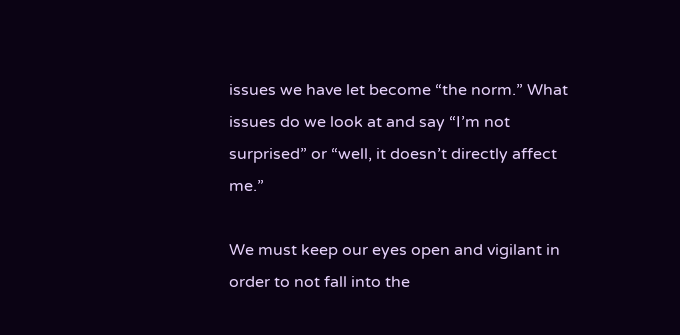issues we have let become “the norm.” What issues do we look at and say “I’m not surprised” or “well, it doesn’t directly affect me.”

We must keep our eyes open and vigilant in order to not fall into the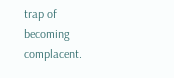trap of becoming complacent.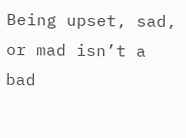Being upset, sad, or mad isn’t a bad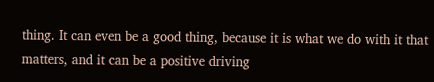thing. It can even be a good thing, because it is what we do with it that matters, and it can be a positive driving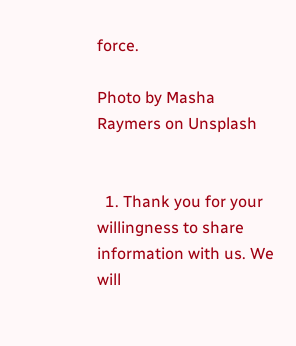force.

Photo by Masha Raymers on Unsplash


  1. Thank you for your willingness to share information with us. We will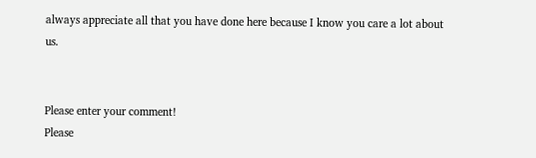always appreciate all that you have done here because I know you care a lot about us.


Please enter your comment!
Please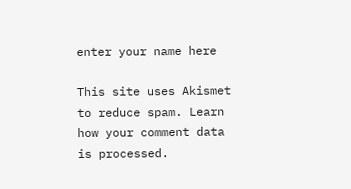enter your name here

This site uses Akismet to reduce spam. Learn how your comment data is processed.